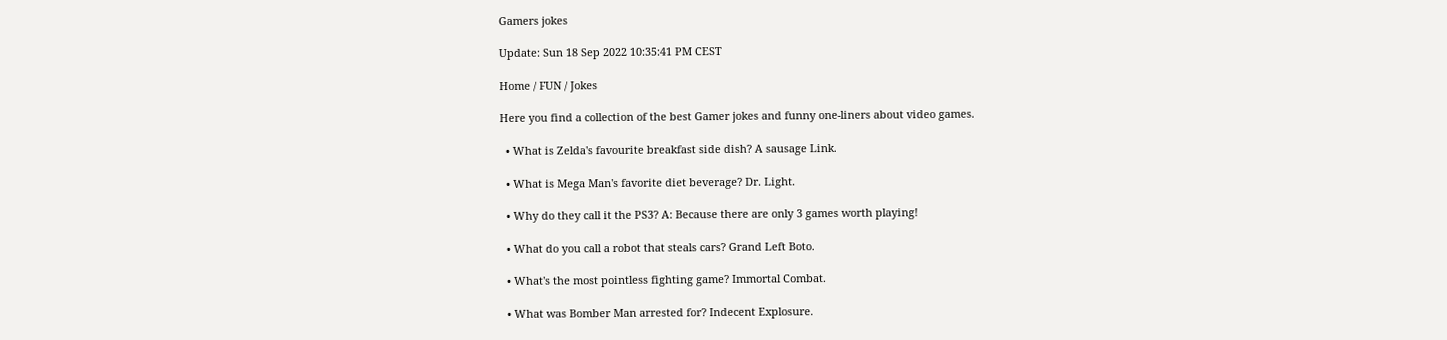Gamers jokes

Update: Sun 18 Sep 2022 10:35:41 PM CEST

Home / FUN / Jokes

Here you find a collection of the best Gamer jokes and funny one-liners about video games.

  • What is Zelda's favourite breakfast side dish? A sausage Link.

  • What is Mega Man's favorite diet beverage? Dr. Light.

  • Why do they call it the PS3? A: Because there are only 3 games worth playing!

  • What do you call a robot that steals cars? Grand Left Boto.

  • What's the most pointless fighting game? Immortal Combat.

  • What was Bomber Man arrested for? Indecent Explosure.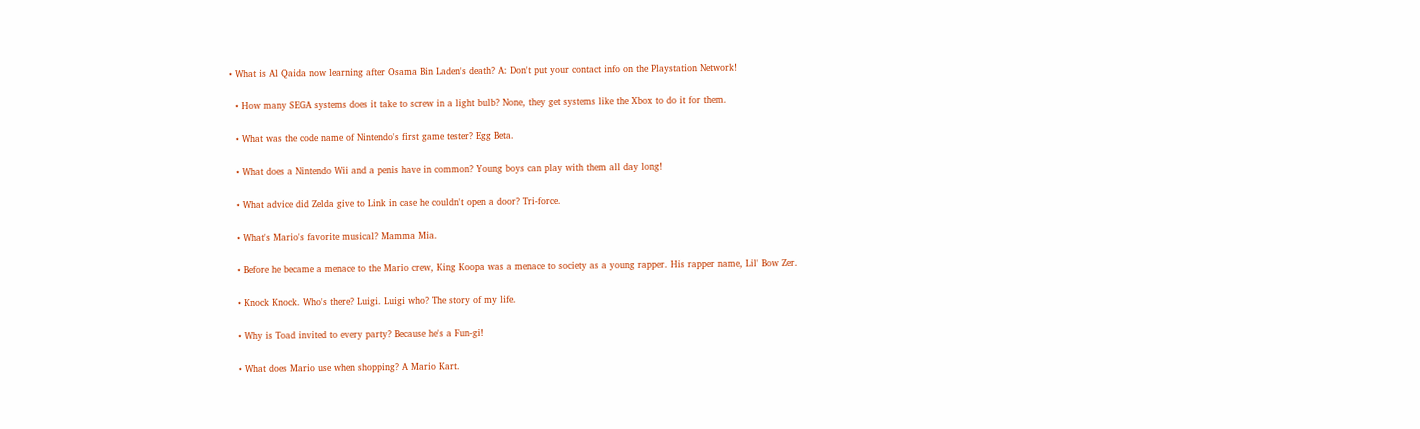• What is Al Qaida now learning after Osama Bin Laden's death? A: Don't put your contact info on the Playstation Network!

  • How many SEGA systems does it take to screw in a light bulb? None, they get systems like the Xbox to do it for them.

  • What was the code name of Nintendo's first game tester? Egg Beta.

  • What does a Nintendo Wii and a penis have in common? Young boys can play with them all day long!

  • What advice did Zelda give to Link in case he couldn't open a door? Tri-force.

  • What's Mario's favorite musical? Mamma Mia.

  • Before he became a menace to the Mario crew, King Koopa was a menace to society as a young rapper. His rapper name, Lil' Bow Zer.

  • Knock Knock. Who's there? Luigi. Luigi who? The story of my life.

  • Why is Toad invited to every party? Because he's a Fun-gi!

  • What does Mario use when shopping? A Mario Kart.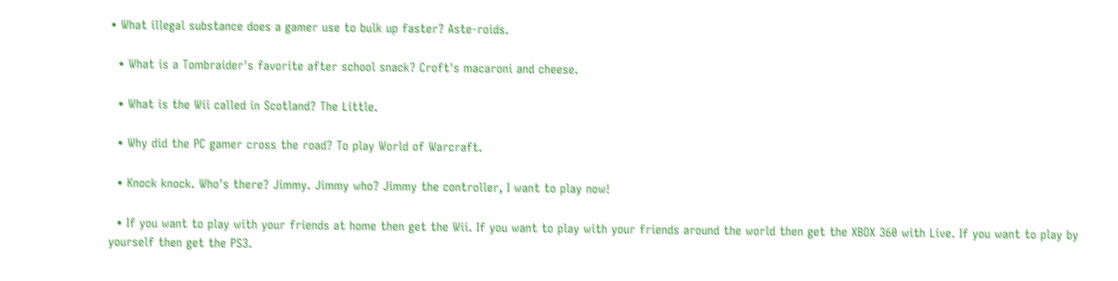• What illegal substance does a gamer use to bulk up faster? Aste-roids.

  • What is a Tombraider's favorite after school snack? Croft's macaroni and cheese.

  • What is the Wii called in Scotland? The Little.

  • Why did the PC gamer cross the road? To play World of Warcraft.

  • Knock knock. Who's there? Jimmy. Jimmy who? Jimmy the controller, I want to play now!

  • If you want to play with your friends at home then get the Wii. If you want to play with your friends around the world then get the XBOX 360 with Live. If you want to play by yourself then get the PS3.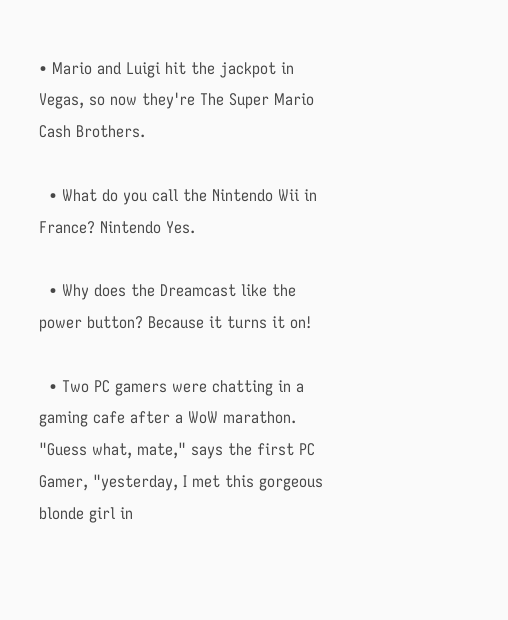• Mario and Luigi hit the jackpot in Vegas, so now they're The Super Mario Cash Brothers.

  • What do you call the Nintendo Wii in France? Nintendo Yes.

  • Why does the Dreamcast like the power button? Because it turns it on!

  • Two PC gamers were chatting in a gaming cafe after a WoW marathon. "Guess what, mate," says the first PC Gamer, "yesterday, I met this gorgeous blonde girl in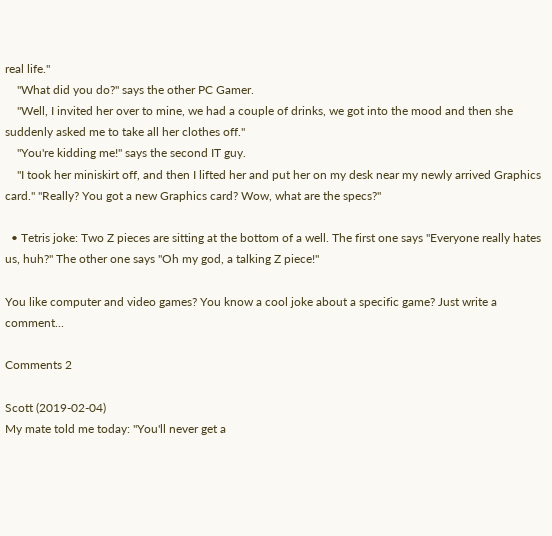real life."
    "What did you do?" says the other PC Gamer.
    "Well, I invited her over to mine, we had a couple of drinks, we got into the mood and then she suddenly asked me to take all her clothes off."
    "You're kidding me!" says the second IT guy.
    "I took her miniskirt off, and then I lifted her and put her on my desk near my newly arrived Graphics card." "Really? You got a new Graphics card? Wow, what are the specs?"

  • Tetris joke: Two Z pieces are sitting at the bottom of a well. The first one says "Everyone really hates us, huh?" The other one says "Oh my god, a talking Z piece!"

You like computer and video games? You know a cool joke about a specific game? Just write a comment...

Comments 2

Scott (2019-02-04)
My mate told me today: "You'll never get a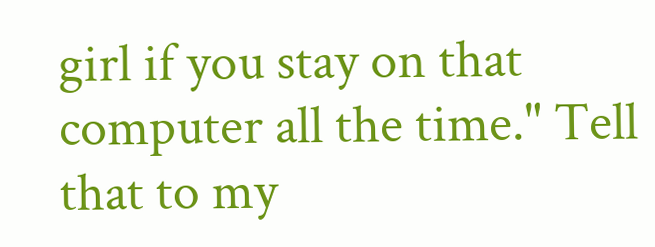girl if you stay on that computer all the time." Tell that to my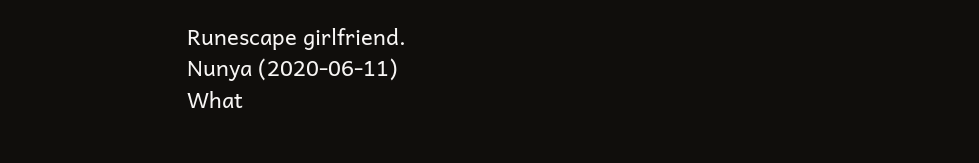Runescape girlfriend.
Nunya (2020-06-11)
What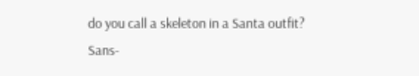do you call a skeleton in a Santa outfit?
Sans-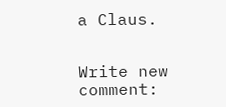a Claus.


Write new comment: